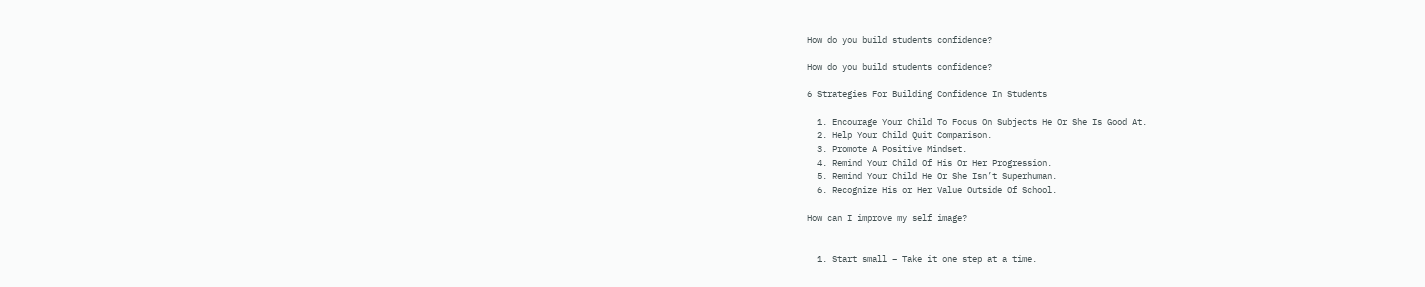How do you build students confidence?

How do you build students confidence?

6 Strategies For Building Confidence In Students

  1. Encourage Your Child To Focus On Subjects He Or She Is Good At.
  2. Help Your Child Quit Comparison.
  3. Promote A Positive Mindset.
  4. Remind Your Child Of His Or Her Progression.
  5. Remind Your Child He Or She Isn’t Superhuman.
  6. Recognize His or Her Value Outside Of School.

How can I improve my self image?


  1. Start small – Take it one step at a time.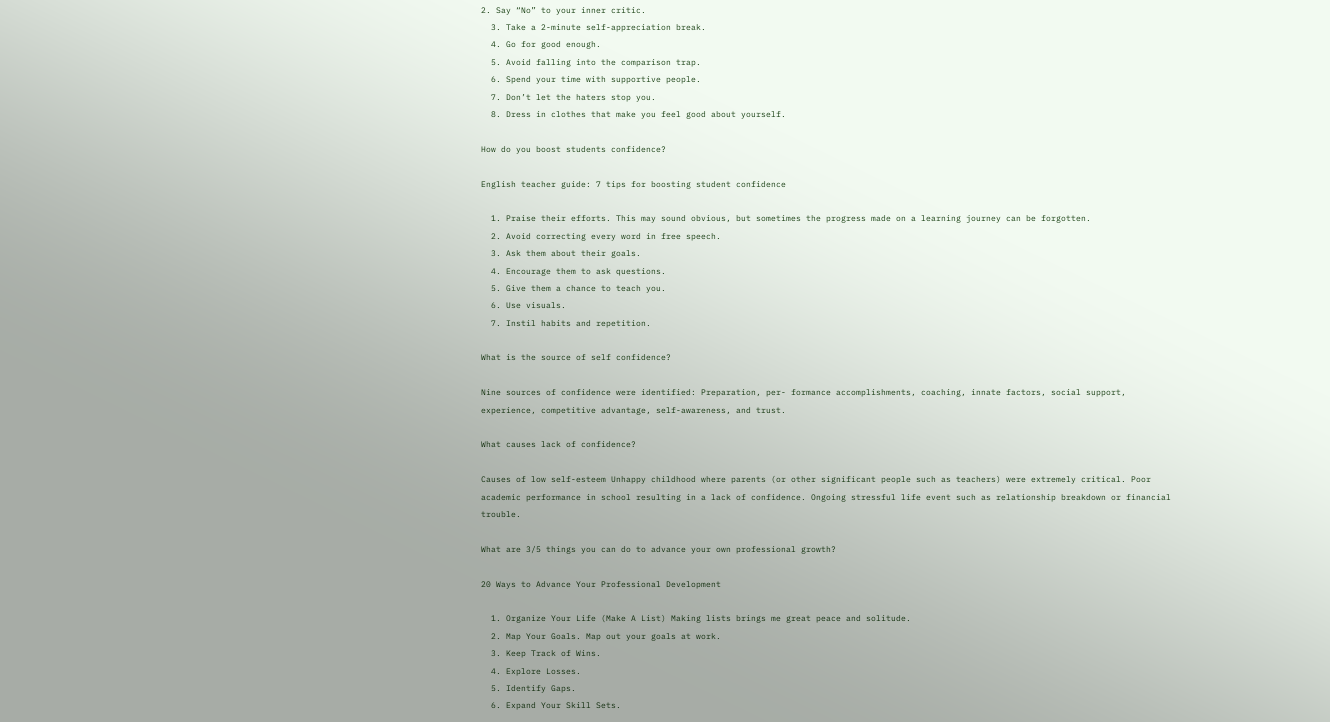2. Say “No” to your inner critic.
  3. Take a 2-minute self-appreciation break.
  4. Go for good enough.
  5. Avoid falling into the comparison trap.
  6. Spend your time with supportive people.
  7. Don’t let the haters stop you.
  8. Dress in clothes that make you feel good about yourself.

How do you boost students confidence?

English teacher guide: 7 tips for boosting student confidence

  1. Praise their efforts. This may sound obvious, but sometimes the progress made on a learning journey can be forgotten.
  2. Avoid correcting every word in free speech.
  3. Ask them about their goals.
  4. Encourage them to ask questions.
  5. Give them a chance to teach you.
  6. Use visuals.
  7. Instil habits and repetition.

What is the source of self confidence?

Nine sources of confidence were identified: Preparation, per- formance accomplishments, coaching, innate factors, social support, experience, competitive advantage, self-awareness, and trust.

What causes lack of confidence?

Causes of low self-esteem Unhappy childhood where parents (or other significant people such as teachers) were extremely critical. Poor academic performance in school resulting in a lack of confidence. Ongoing stressful life event such as relationship breakdown or financial trouble.

What are 3/5 things you can do to advance your own professional growth?

20 Ways to Advance Your Professional Development

  1. Organize Your Life (Make A List) Making lists brings me great peace and solitude.
  2. Map Your Goals. Map out your goals at work.
  3. Keep Track of Wins.
  4. Explore Losses.
  5. Identify Gaps.
  6. Expand Your Skill Sets.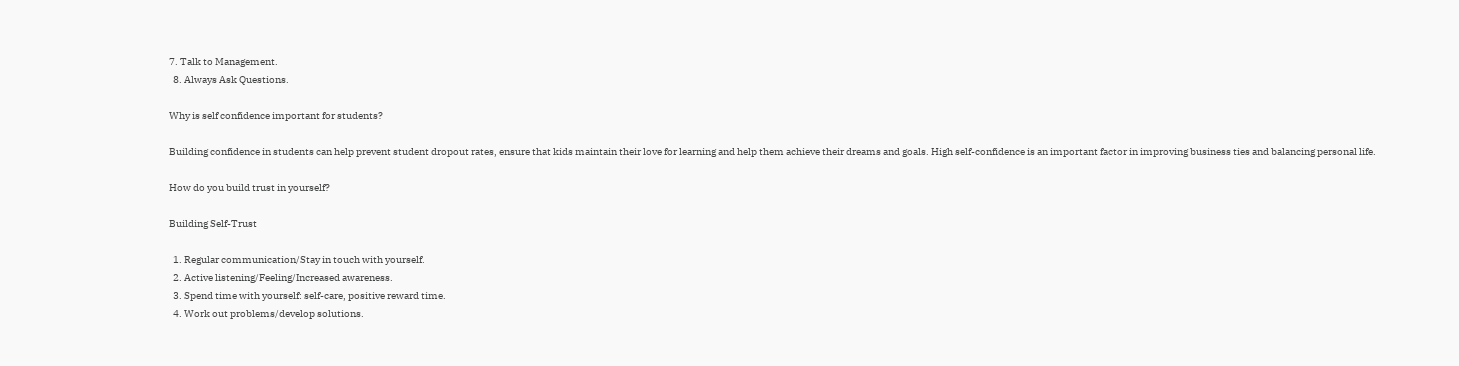7. Talk to Management.
  8. Always Ask Questions.

Why is self confidence important for students?

Building confidence in students can help prevent student dropout rates, ensure that kids maintain their love for learning and help them achieve their dreams and goals. High self-confidence is an important factor in improving business ties and balancing personal life.

How do you build trust in yourself?

Building Self-Trust

  1. Regular communication/Stay in touch with yourself.
  2. Active listening/Feeling/Increased awareness.
  3. Spend time with yourself: self-care, positive reward time.
  4. Work out problems/develop solutions.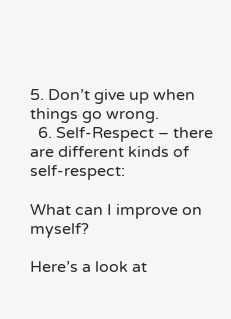5. Don’t give up when things go wrong.
  6. Self-Respect – there are different kinds of self-respect:

What can I improve on myself?

Here’s a look at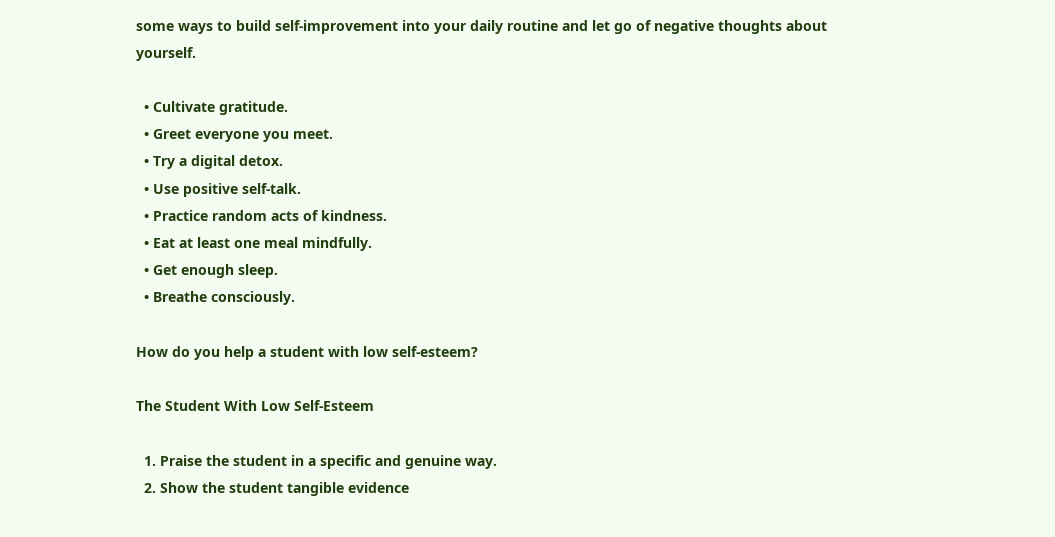some ways to build self-improvement into your daily routine and let go of negative thoughts about yourself.

  • Cultivate gratitude.
  • Greet everyone you meet.
  • Try a digital detox.
  • Use positive self-talk.
  • Practice random acts of kindness.
  • Eat at least one meal mindfully.
  • Get enough sleep.
  • Breathe consciously.

How do you help a student with low self-esteem?

The Student With Low Self-Esteem

  1. Praise the student in a specific and genuine way.
  2. Show the student tangible evidence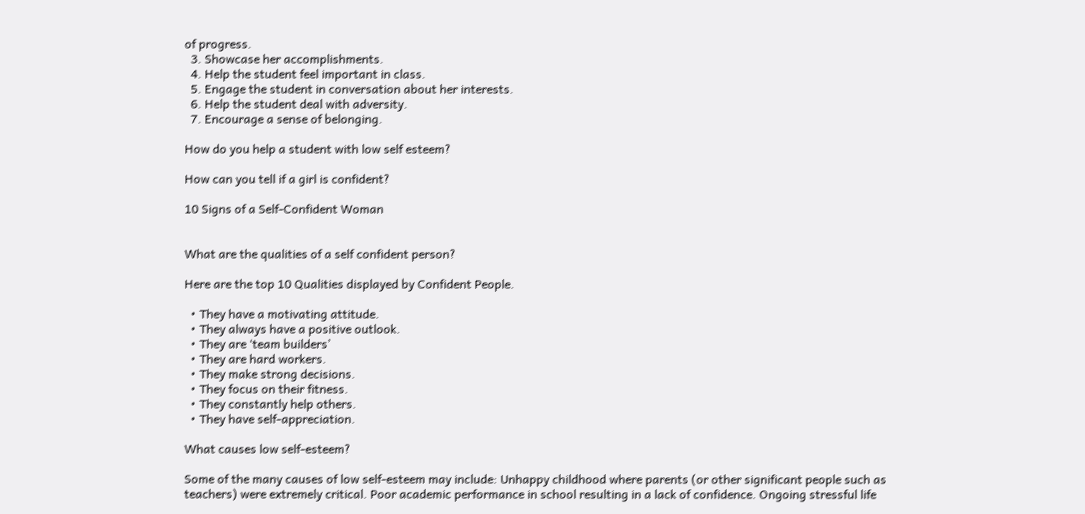of progress.
  3. Showcase her accomplishments.
  4. Help the student feel important in class.
  5. Engage the student in conversation about her interests.
  6. Help the student deal with adversity.
  7. Encourage a sense of belonging.

How do you help a student with low self esteem?

How can you tell if a girl is confident?

10 Signs of a Self-Confident Woman


What are the qualities of a self confident person?

Here are the top 10 Qualities displayed by Confident People.

  • They have a motivating attitude.
  • They always have a positive outlook.
  • They are ‘team builders’
  • They are hard workers.
  • They make strong decisions.
  • They focus on their fitness.
  • They constantly help others.
  • They have self-appreciation.

What causes low self-esteem?

Some of the many causes of low self-esteem may include: Unhappy childhood where parents (or other significant people such as teachers) were extremely critical. Poor academic performance in school resulting in a lack of confidence. Ongoing stressful life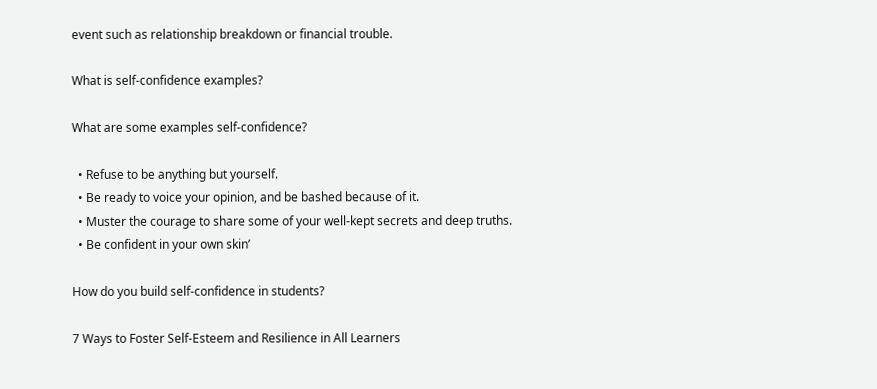event such as relationship breakdown or financial trouble.

What is self-confidence examples?

What are some examples self-confidence?

  • Refuse to be anything but yourself.
  • Be ready to voice your opinion, and be bashed because of it.
  • Muster the courage to share some of your well-kept secrets and deep truths.
  • Be confident in your own skin’

How do you build self-confidence in students?

7 Ways to Foster Self-Esteem and Resilience in All Learners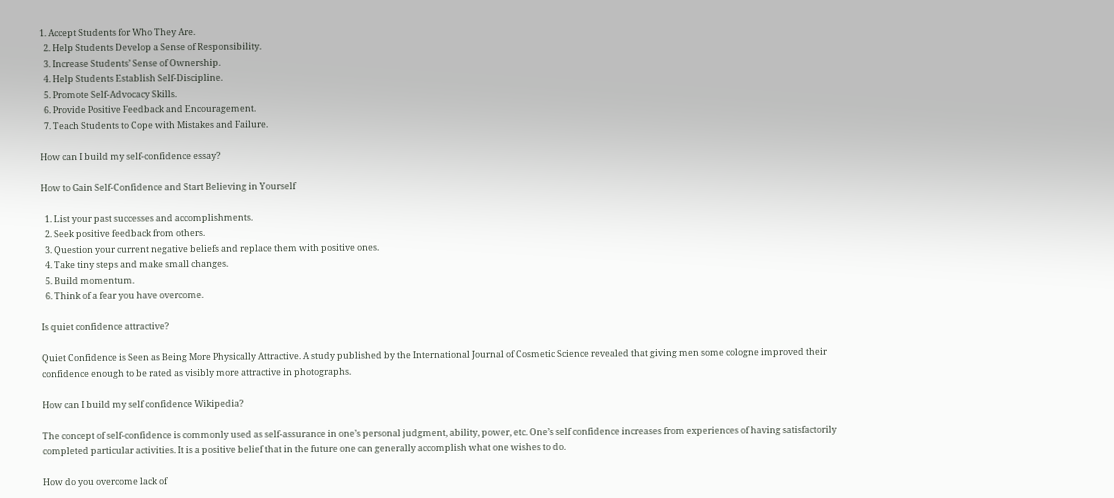1. Accept Students for Who They Are.
  2. Help Students Develop a Sense of Responsibility.
  3. Increase Students’ Sense of Ownership.
  4. Help Students Establish Self-Discipline.
  5. Promote Self-Advocacy Skills.
  6. Provide Positive Feedback and Encouragement.
  7. Teach Students to Cope with Mistakes and Failure.

How can I build my self-confidence essay?

How to Gain Self-Confidence and Start Believing in Yourself

  1. List your past successes and accomplishments.
  2. Seek positive feedback from others.
  3. Question your current negative beliefs and replace them with positive ones.
  4. Take tiny steps and make small changes.
  5. Build momentum.
  6. Think of a fear you have overcome.

Is quiet confidence attractive?

Quiet Confidence is Seen as Being More Physically Attractive. A study published by the International Journal of Cosmetic Science revealed that giving men some cologne improved their confidence enough to be rated as visibly more attractive in photographs.

How can I build my self confidence Wikipedia?

The concept of self-confidence is commonly used as self-assurance in one’s personal judgment, ability, power, etc. One’s self confidence increases from experiences of having satisfactorily completed particular activities. It is a positive belief that in the future one can generally accomplish what one wishes to do.

How do you overcome lack of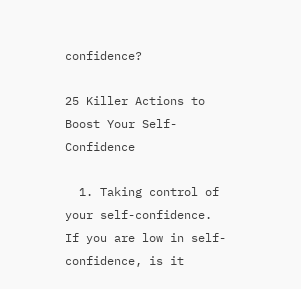confidence?

25 Killer Actions to Boost Your Self-Confidence

  1. Taking control of your self-confidence. If you are low in self-confidence, is it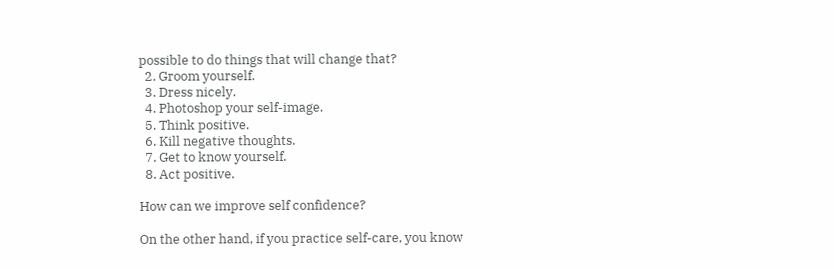possible to do things that will change that?
  2. Groom yourself.
  3. Dress nicely.
  4. Photoshop your self-image.
  5. Think positive.
  6. Kill negative thoughts.
  7. Get to know yourself.
  8. Act positive.

How can we improve self confidence?

On the other hand, if you practice self-care, you know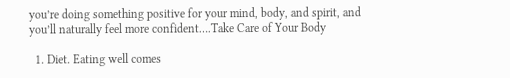you’re doing something positive for your mind, body, and spirit, and you’ll naturally feel more confident….Take Care of Your Body

  1. Diet. Eating well comes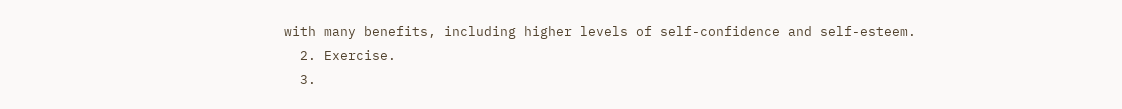with many benefits, including higher levels of self-confidence and self-esteem.
  2. Exercise.
  3.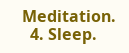Meditation.
  4. Sleep.